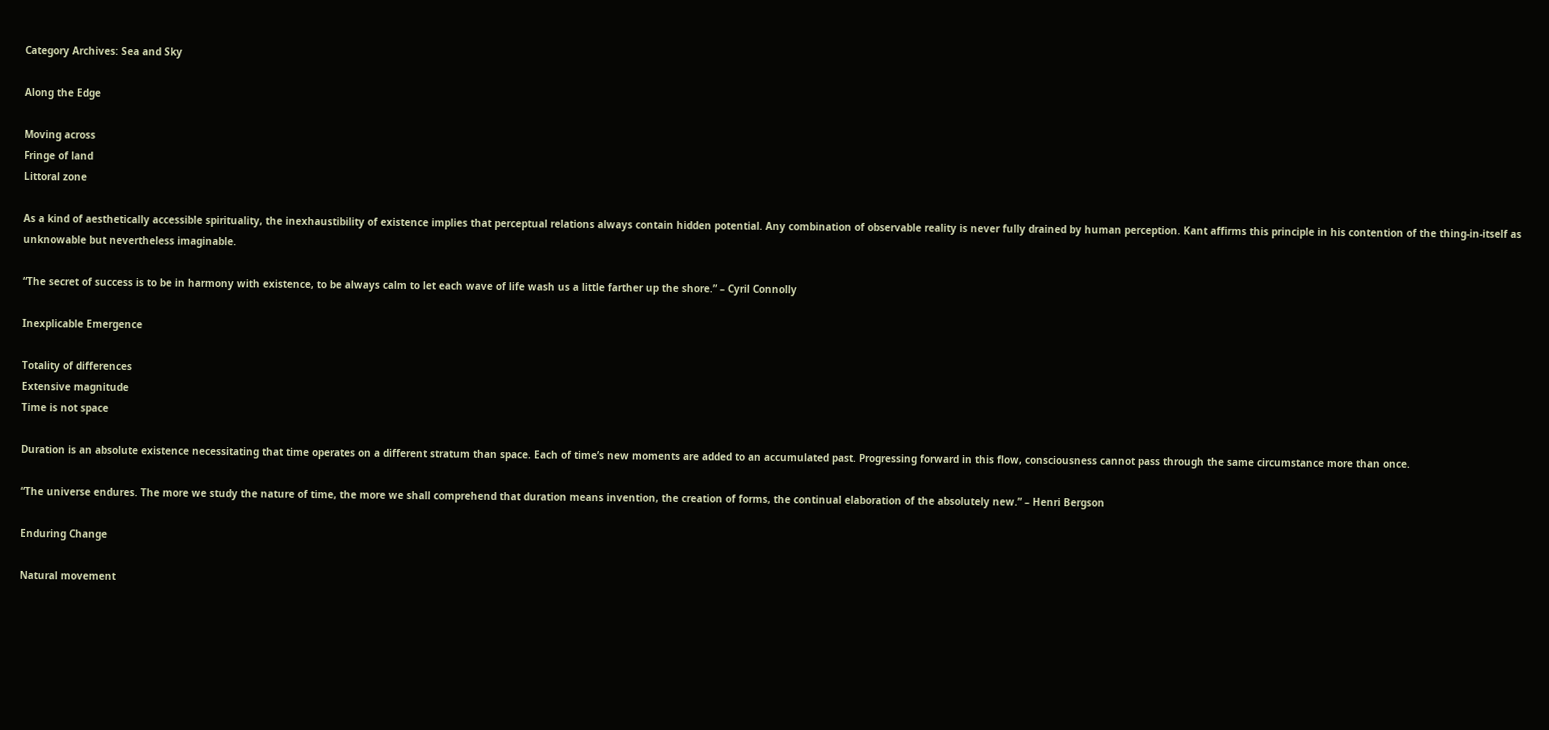Category Archives: Sea and Sky

Along the Edge

Moving across
Fringe of land
Littoral zone

As a kind of aesthetically accessible spirituality, the inexhaustibility of existence implies that perceptual relations always contain hidden potential. Any combination of observable reality is never fully drained by human perception. Kant affirms this principle in his contention of the thing-in-itself as unknowable but nevertheless imaginable.

“The secret of success is to be in harmony with existence, to be always calm to let each wave of life wash us a little farther up the shore.” – Cyril Connolly

Inexplicable Emergence

Totality of differences
Extensive magnitude
Time is not space

Duration is an absolute existence necessitating that time operates on a different stratum than space. Each of time’s new moments are added to an accumulated past. Progressing forward in this flow, consciousness cannot pass through the same circumstance more than once.

“The universe endures. The more we study the nature of time, the more we shall comprehend that duration means invention, the creation of forms, the continual elaboration of the absolutely new.” – Henri Bergson

Enduring Change

Natural movement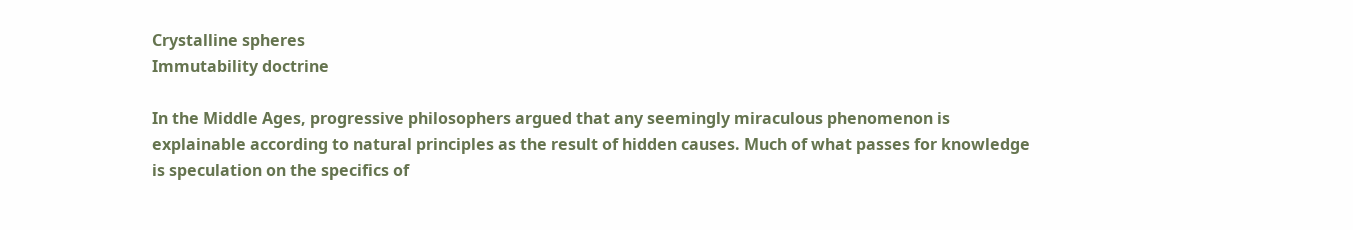Crystalline spheres
Immutability doctrine

In the Middle Ages, progressive philosophers argued that any seemingly miraculous phenomenon is explainable according to natural principles as the result of hidden causes. Much of what passes for knowledge is speculation on the specifics of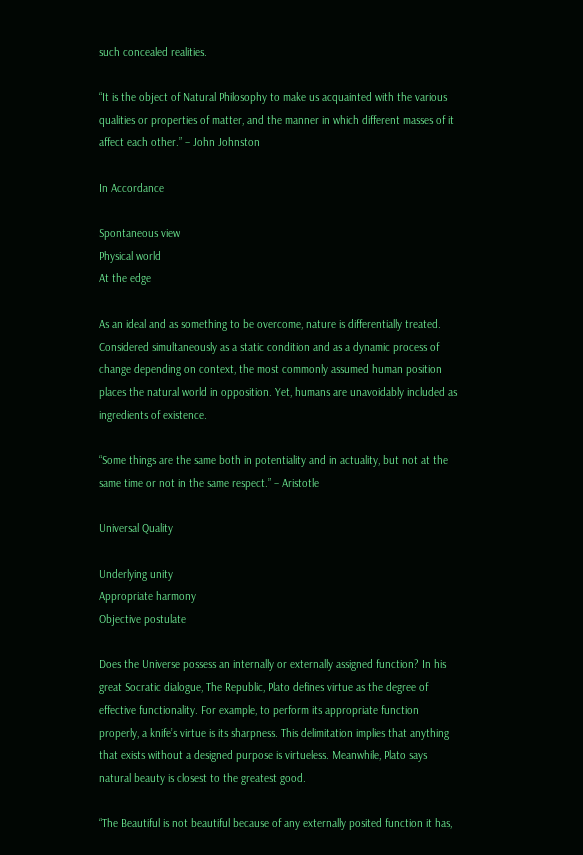such concealed realities.

“It is the object of Natural Philosophy to make us acquainted with the various qualities or properties of matter, and the manner in which different masses of it affect each other.” – John Johnston

In Accordance

Spontaneous view
Physical world
At the edge

As an ideal and as something to be overcome, nature is differentially treated. Considered simultaneously as a static condition and as a dynamic process of change depending on context, the most commonly assumed human position places the natural world in opposition. Yet, humans are unavoidably included as ingredients of existence.

“Some things are the same both in potentiality and in actuality, but not at the same time or not in the same respect.” – Aristotle

Universal Quality

Underlying unity
Appropriate harmony
Objective postulate

Does the Universe possess an internally or externally assigned function? In his great Socratic dialogue, The Republic, Plato defines virtue as the degree of effective functionality. For example, to perform its appropriate function properly, a knife’s virtue is its sharpness. This delimitation implies that anything that exists without a designed purpose is virtueless. Meanwhile, Plato says natural beauty is closest to the greatest good.

“The Beautiful is not beautiful because of any externally posited function it has,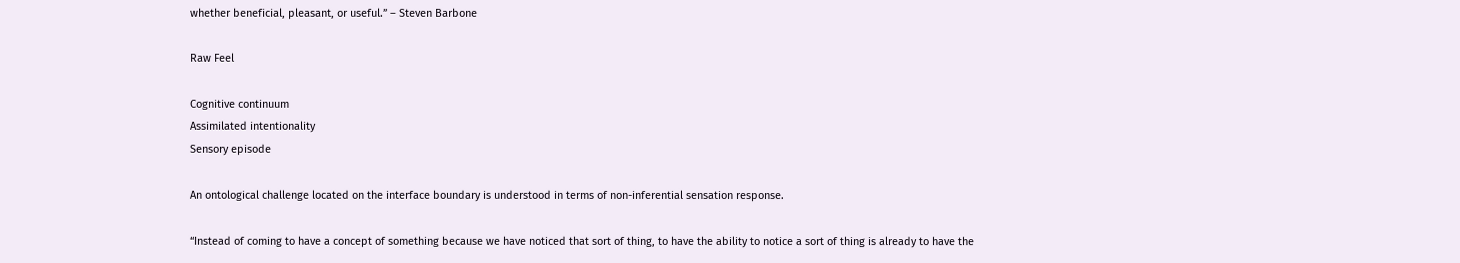whether beneficial, pleasant, or useful.” – Steven Barbone

Raw Feel

Cognitive continuum
Assimilated intentionality
Sensory episode

An ontological challenge located on the interface boundary is understood in terms of non-inferential sensation response.

“Instead of coming to have a concept of something because we have noticed that sort of thing, to have the ability to notice a sort of thing is already to have the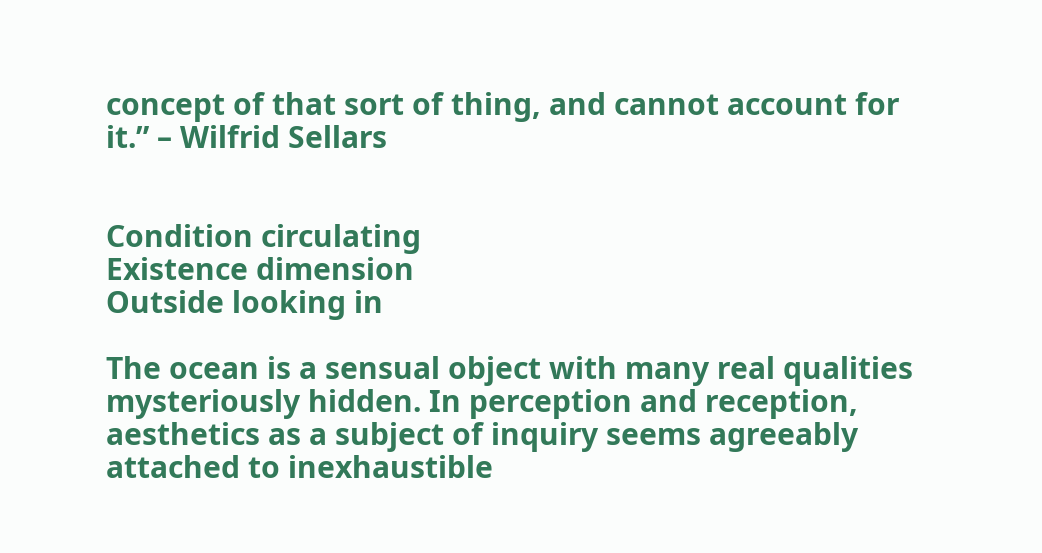concept of that sort of thing, and cannot account for it.” – Wilfrid Sellars


Condition circulating
Existence dimension
Outside looking in

The ocean is a sensual object with many real qualities mysteriously hidden. In perception and reception, aesthetics as a subject of inquiry seems agreeably attached to inexhaustible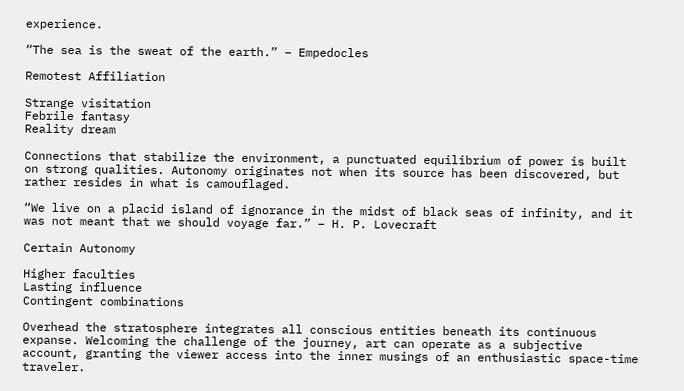experience.

“The sea is the sweat of the earth.” – Empedocles

Remotest Affiliation

Strange visitation
Febrile fantasy
Reality dream

Connections that stabilize the environment, a punctuated equilibrium of power is built on strong qualities. Autonomy originates not when its source has been discovered, but rather resides in what is camouflaged.

“We live on a placid island of ignorance in the midst of black seas of infinity, and it was not meant that we should voyage far.” – H. P. Lovecraft

Certain Autonomy

Higher faculties
Lasting influence
Contingent combinations

Overhead the stratosphere integrates all conscious entities beneath its continuous expanse. Welcoming the challenge of the journey, art can operate as a subjective account, granting the viewer access into the inner musings of an enthusiastic space-time traveler.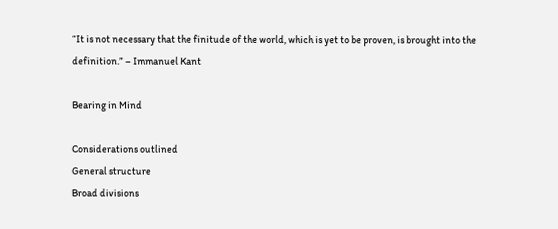“It is not necessary that the finitude of the world, which is yet to be proven, is brought into the definition.” – Immanuel Kant

Bearing in Mind

Considerations outlined
General structure
Broad divisions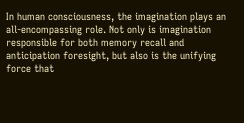In human consciousness, the imagination plays an all-encompassing role. Not only is imagination responsible for both memory recall and anticipation foresight, but also is the unifying force that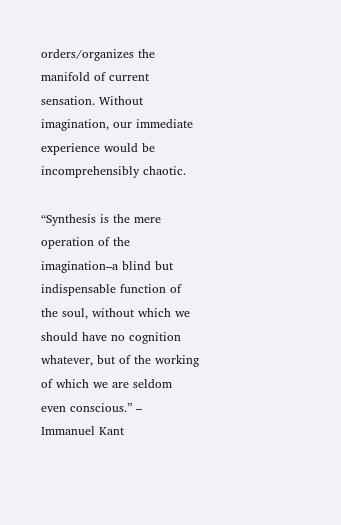orders/organizes the manifold of current sensation. Without imagination, our immediate experience would be incomprehensibly chaotic.

“Synthesis is the mere operation of the imagination–a blind but indispensable function of the soul, without which we should have no cognition whatever, but of the working of which we are seldom even conscious.” – Immanuel Kant